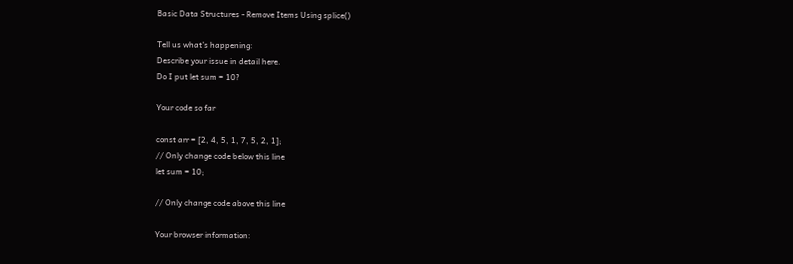Basic Data Structures - Remove Items Using splice()

Tell us what’s happening:
Describe your issue in detail here.
Do I put let sum = 10?

Your code so far

const arr = [2, 4, 5, 1, 7, 5, 2, 1];
// Only change code below this line
let sum = 10;

// Only change code above this line

Your browser information: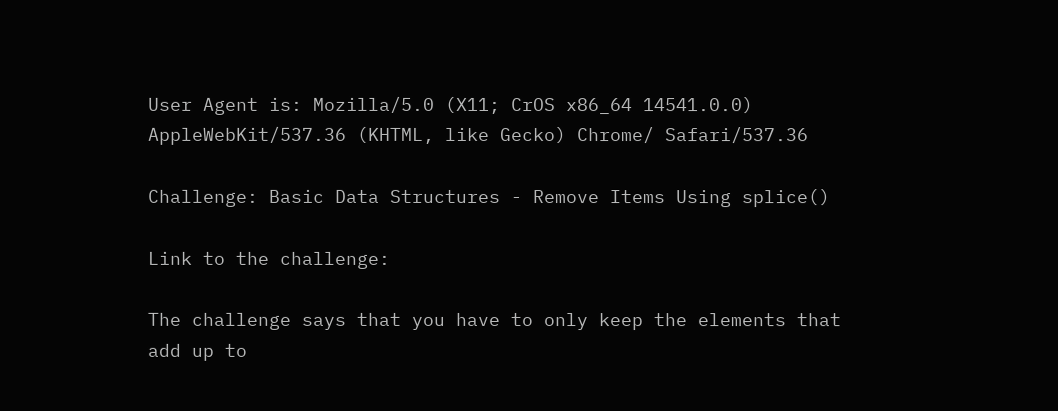User Agent is: Mozilla/5.0 (X11; CrOS x86_64 14541.0.0) AppleWebKit/537.36 (KHTML, like Gecko) Chrome/ Safari/537.36

Challenge: Basic Data Structures - Remove Items Using splice()

Link to the challenge:

The challenge says that you have to only keep the elements that add up to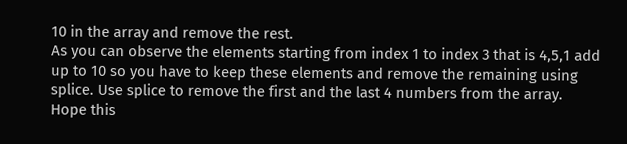10 in the array and remove the rest.
As you can observe the elements starting from index 1 to index 3 that is 4,5,1 add up to 10 so you have to keep these elements and remove the remaining using splice. Use splice to remove the first and the last 4 numbers from the array.
Hope this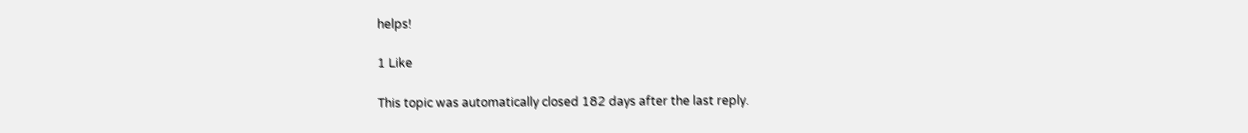helps!

1 Like

This topic was automatically closed 182 days after the last reply.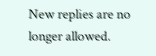New replies are no longer allowed.